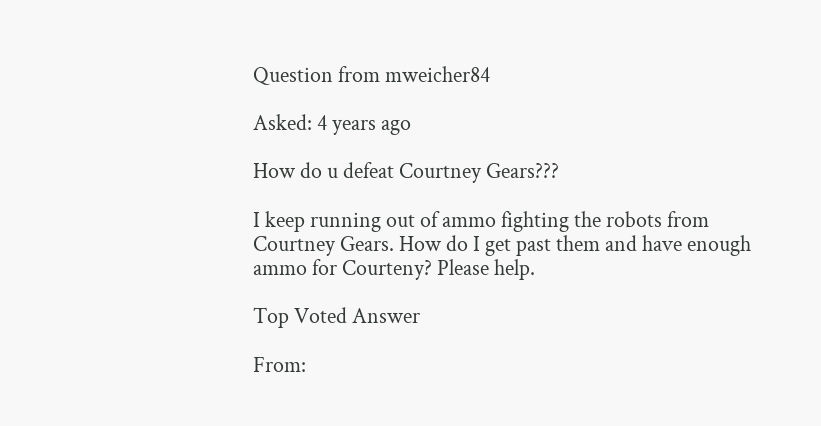Question from mweicher84

Asked: 4 years ago

How do u defeat Courtney Gears???

I keep running out of ammo fighting the robots from Courtney Gears. How do I get past them and have enough ammo for Courteny? Please help.

Top Voted Answer

From: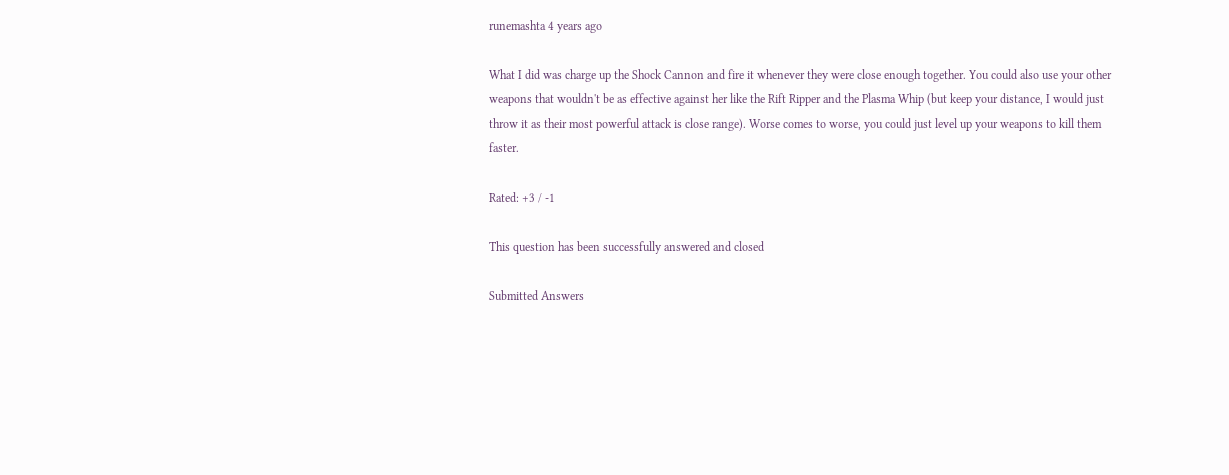runemashta 4 years ago

What I did was charge up the Shock Cannon and fire it whenever they were close enough together. You could also use your other weapons that wouldn't be as effective against her like the Rift Ripper and the Plasma Whip (but keep your distance, I would just throw it as their most powerful attack is close range). Worse comes to worse, you could just level up your weapons to kill them faster.

Rated: +3 / -1

This question has been successfully answered and closed

Submitted Answers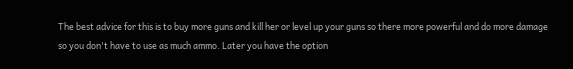The best advice for this is to buy more guns and kill her or level up your guns so there more powerful and do more damage so you don't have to use as much ammo. Later you have the option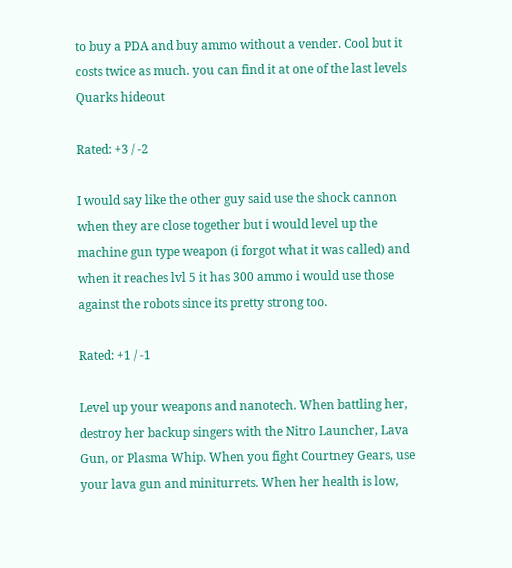to buy a PDA and buy ammo without a vender. Cool but it costs twice as much. you can find it at one of the last levels Quarks hideout

Rated: +3 / -2

I would say like the other guy said use the shock cannon when they are close together but i would level up the machine gun type weapon (i forgot what it was called) and when it reaches lvl 5 it has 300 ammo i would use those against the robots since its pretty strong too.

Rated: +1 / -1

Level up your weapons and nanotech. When battling her, destroy her backup singers with the Nitro Launcher, Lava Gun, or Plasma Whip. When you fight Courtney Gears, use your lava gun and miniturrets. When her health is low,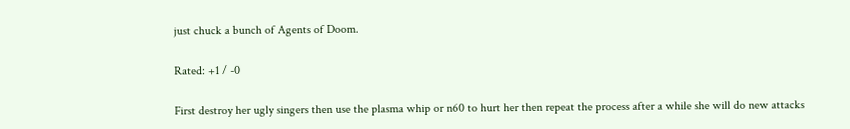just chuck a bunch of Agents of Doom.

Rated: +1 / -0

First destroy her ugly singers then use the plasma whip or n60 to hurt her then repeat the process after a while she will do new attacks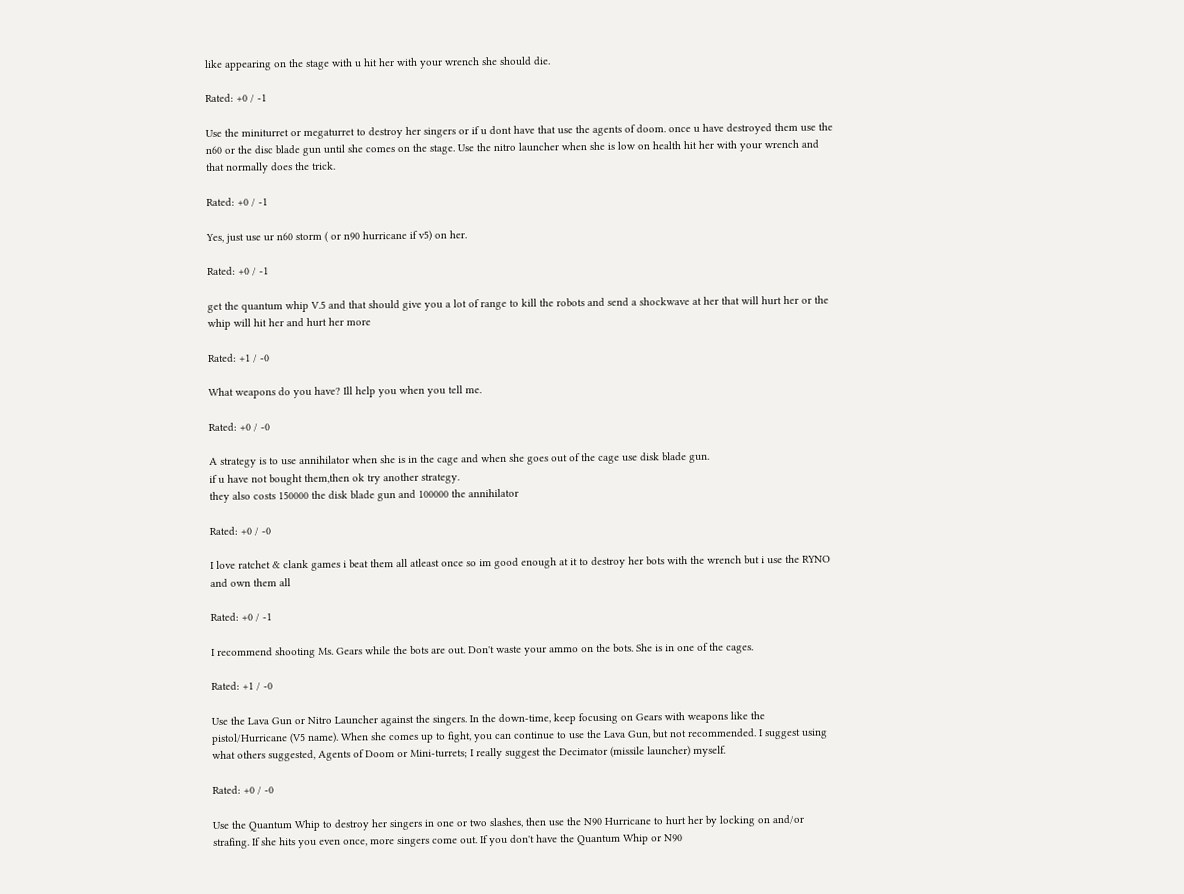like appearing on the stage with u hit her with your wrench she should die.

Rated: +0 / -1

Use the miniturret or megaturret to destroy her singers or if u dont have that use the agents of doom. once u have destroyed them use the n60 or the disc blade gun until she comes on the stage. Use the nitro launcher when she is low on health hit her with your wrench and that normally does the trick.

Rated: +0 / -1

Yes, just use ur n60 storm ( or n90 hurricane if v5) on her.

Rated: +0 / -1

get the quantum whip V.5 and that should give you a lot of range to kill the robots and send a shockwave at her that will hurt her or the whip will hit her and hurt her more

Rated: +1 / -0

What weapons do you have? Ill help you when you tell me.

Rated: +0 / -0

A strategy is to use annihilator when she is in the cage and when she goes out of the cage use disk blade gun.
if u have not bought them,then ok try another strategy.
they also costs 150000 the disk blade gun and 100000 the annihilator

Rated: +0 / -0

I love ratchet & clank games i beat them all atleast once so im good enough at it to destroy her bots with the wrench but i use the RYNO and own them all

Rated: +0 / -1

I recommend shooting Ms. Gears while the bots are out. Don't waste your ammo on the bots. She is in one of the cages.

Rated: +1 / -0

Use the Lava Gun or Nitro Launcher against the singers. In the down-time, keep focusing on Gears with weapons like the pistol/Hurricane (V5 name). When she comes up to fight, you can continue to use the Lava Gun, but not recommended. I suggest using what others suggested, Agents of Doom or Mini-turrets; I really suggest the Decimator (missile launcher) myself.

Rated: +0 / -0

Use the Quantum Whip to destroy her singers in one or two slashes, then use the N90 Hurricane to hurt her by locking on and/or strafing. If she hits you even once, more singers come out. If you don't have the Quantum Whip or N90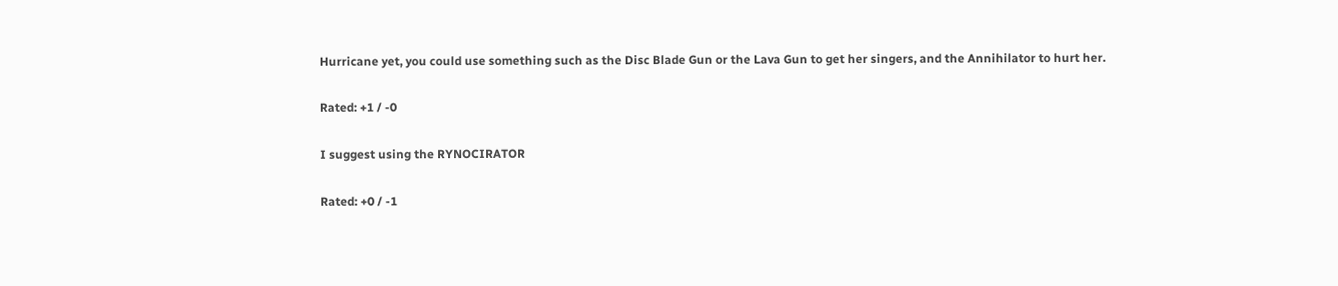Hurricane yet, you could use something such as the Disc Blade Gun or the Lava Gun to get her singers, and the Annihilator to hurt her.

Rated: +1 / -0

I suggest using the RYNOCIRATOR

Rated: +0 / -1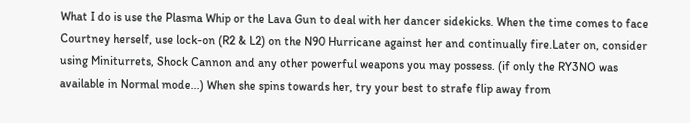What I do is use the Plasma Whip or the Lava Gun to deal with her dancer sidekicks. When the time comes to face Courtney herself, use lock-on (R2 & L2) on the N90 Hurricane against her and continually fire.Later on, consider using Miniturrets, Shock Cannon and any other powerful weapons you may possess. (if only the RY3NO was available in Normal mode...) When she spins towards her, try your best to strafe flip away from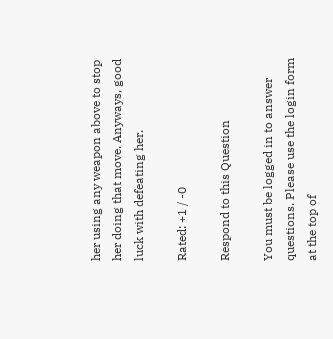her using any weapon above to stop her doing that move. Anyways, good luck with defeating her.

Rated: +1 / -0

Respond to this Question

You must be logged in to answer questions. Please use the login form at the top of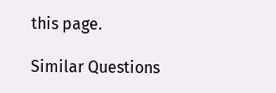this page.

Similar Questions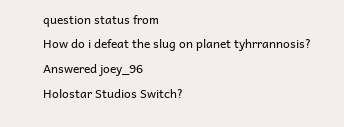question status from
How do i defeat the slug on planet tyhrrannosis? Answered joey_96
Holostar Studios Switch?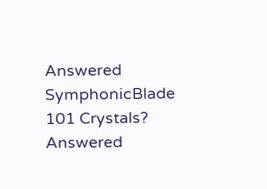Answered SymphonicBlade
101 Crystals? Answered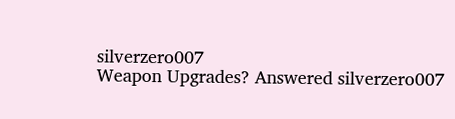silverzero007
Weapon Upgrades? Answered silverzero007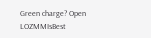Green charge? Open LOZMMIsBest